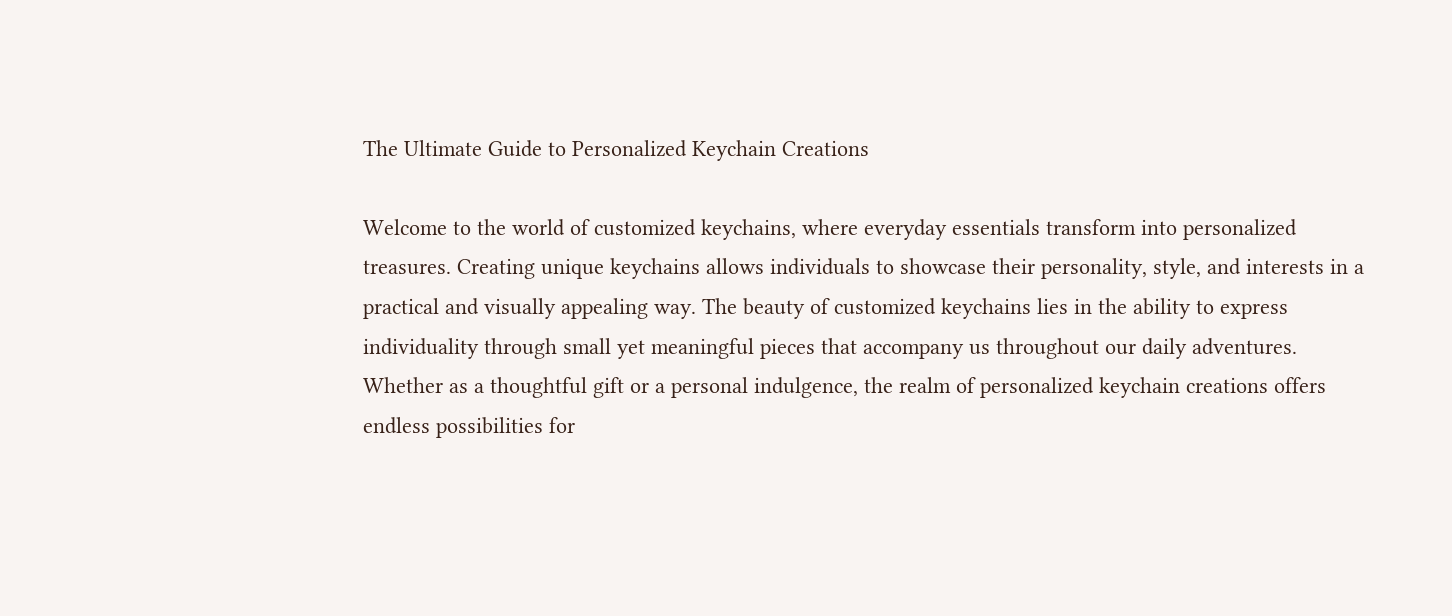The Ultimate Guide to Personalized Keychain Creations

Welcome to the world of customized keychains, where everyday essentials transform into personalized treasures. Creating unique keychains allows individuals to showcase their personality, style, and interests in a practical and visually appealing way. The beauty of customized keychains lies in the ability to express individuality through small yet meaningful pieces that accompany us throughout our daily adventures. Whether as a thoughtful gift or a personal indulgence, the realm of personalized keychain creations offers endless possibilities for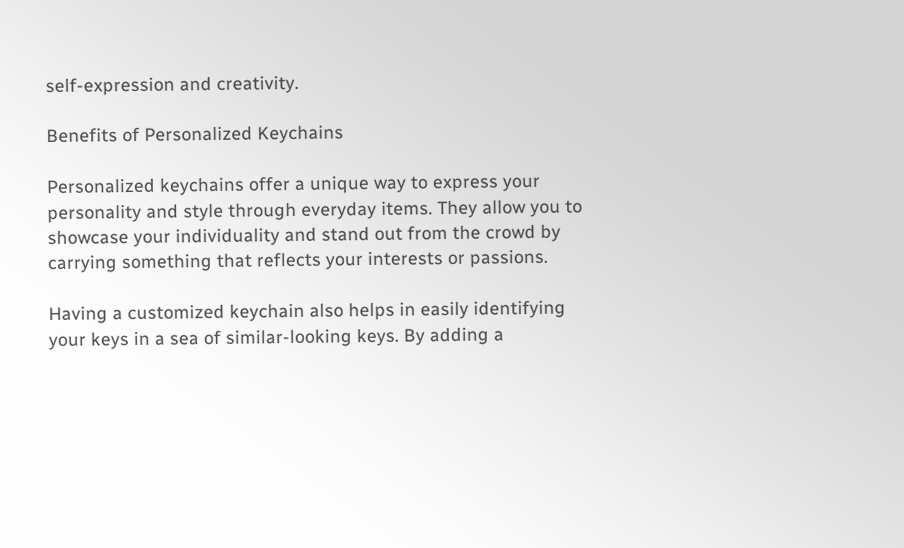self-expression and creativity.

Benefits of Personalized Keychains

Personalized keychains offer a unique way to express your personality and style through everyday items. They allow you to showcase your individuality and stand out from the crowd by carrying something that reflects your interests or passions.

Having a customized keychain also helps in easily identifying your keys in a sea of similar-looking keys. By adding a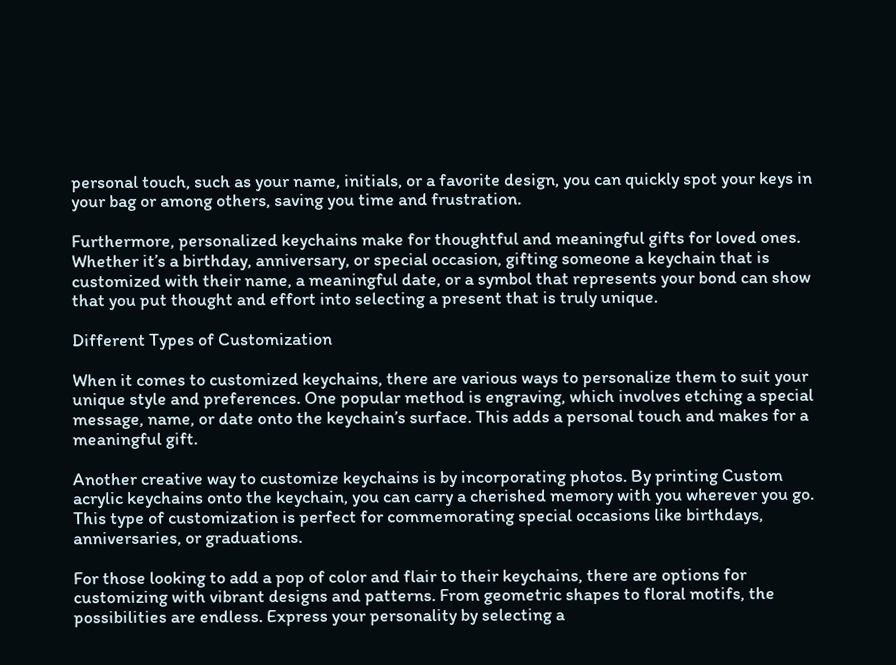personal touch, such as your name, initials, or a favorite design, you can quickly spot your keys in your bag or among others, saving you time and frustration.

Furthermore, personalized keychains make for thoughtful and meaningful gifts for loved ones. Whether it’s a birthday, anniversary, or special occasion, gifting someone a keychain that is customized with their name, a meaningful date, or a symbol that represents your bond can show that you put thought and effort into selecting a present that is truly unique.

Different Types of Customization

When it comes to customized keychains, there are various ways to personalize them to suit your unique style and preferences. One popular method is engraving, which involves etching a special message, name, or date onto the keychain’s surface. This adds a personal touch and makes for a meaningful gift.

Another creative way to customize keychains is by incorporating photos. By printing Custom acrylic keychains onto the keychain, you can carry a cherished memory with you wherever you go. This type of customization is perfect for commemorating special occasions like birthdays, anniversaries, or graduations.

For those looking to add a pop of color and flair to their keychains, there are options for customizing with vibrant designs and patterns. From geometric shapes to floral motifs, the possibilities are endless. Express your personality by selecting a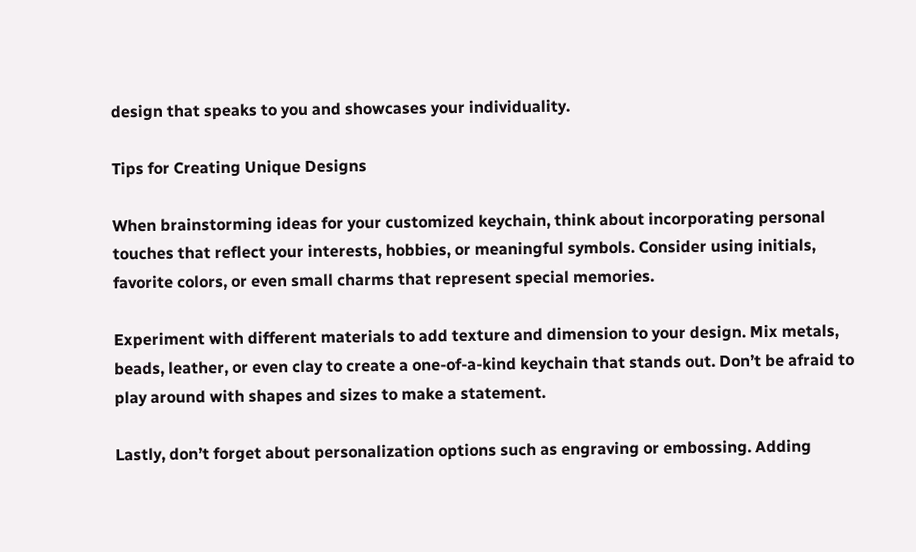design that speaks to you and showcases your individuality.

Tips for Creating Unique Designs

When brainstorming ideas for your customized keychain, think about incorporating personal touches that reflect your interests, hobbies, or meaningful symbols. Consider using initials, favorite colors, or even small charms that represent special memories.

Experiment with different materials to add texture and dimension to your design. Mix metals, beads, leather, or even clay to create a one-of-a-kind keychain that stands out. Don’t be afraid to play around with shapes and sizes to make a statement.

Lastly, don’t forget about personalization options such as engraving or embossing. Adding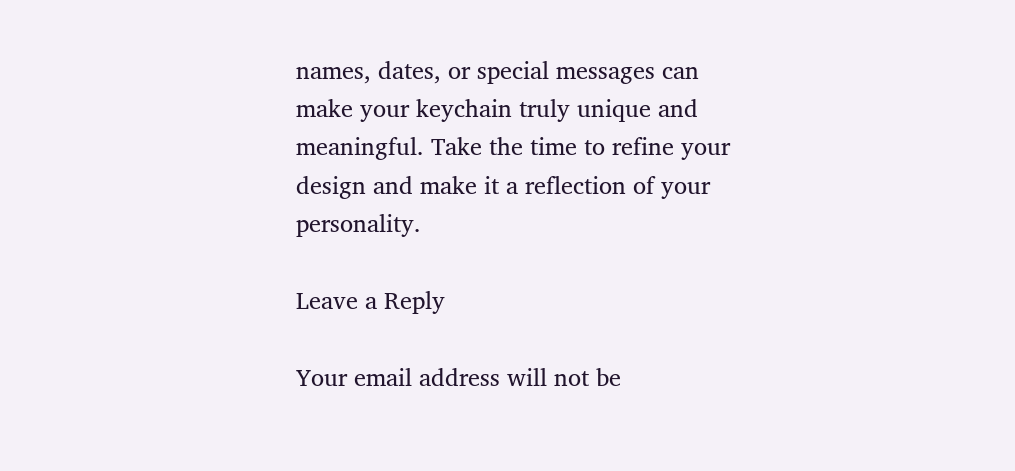names, dates, or special messages can make your keychain truly unique and meaningful. Take the time to refine your design and make it a reflection of your personality.

Leave a Reply

Your email address will not be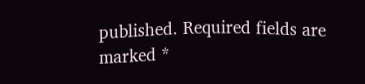published. Required fields are marked *